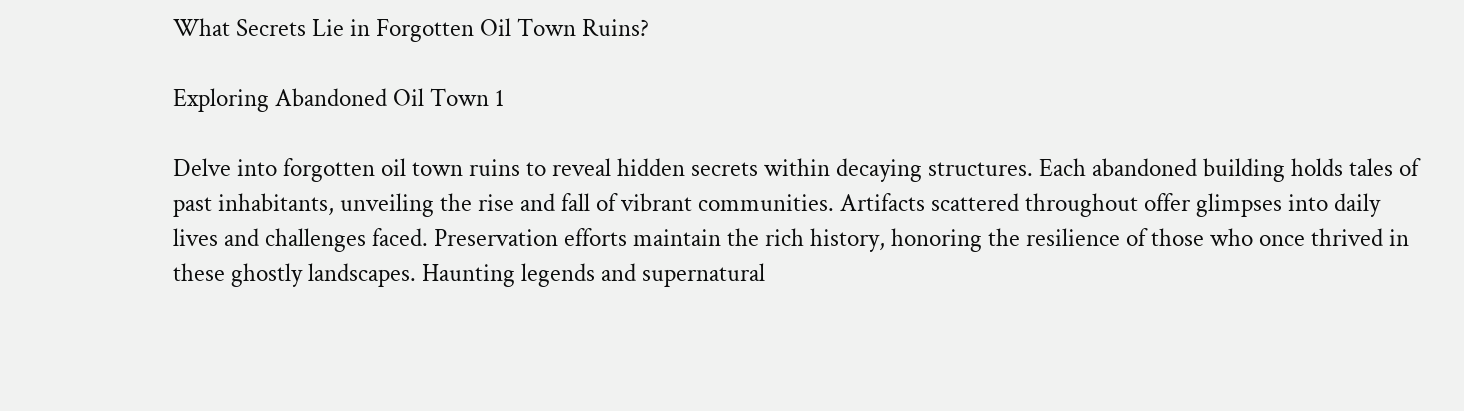What Secrets Lie in Forgotten Oil Town Ruins?

Exploring Abandoned Oil Town 1

Delve into forgotten oil town ruins to reveal hidden secrets within decaying structures. Each abandoned building holds tales of past inhabitants, unveiling the rise and fall of vibrant communities. Artifacts scattered throughout offer glimpses into daily lives and challenges faced. Preservation efforts maintain the rich history, honoring the resilience of those who once thrived in these ghostly landscapes. Haunting legends and supernatural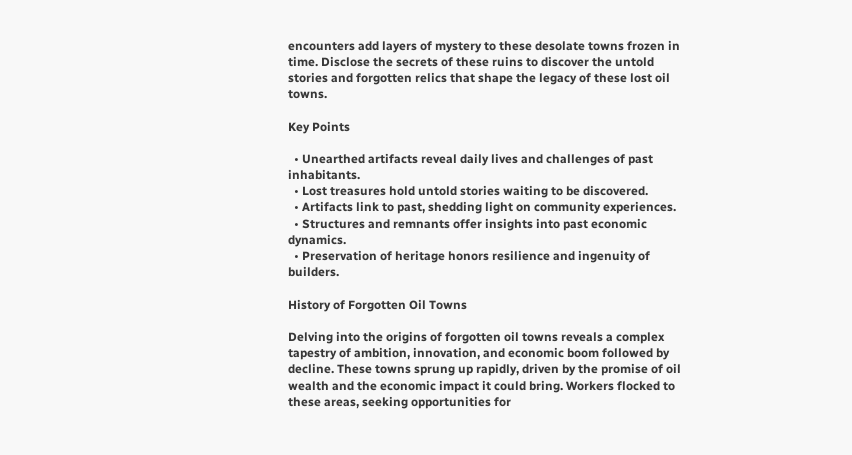encounters add layers of mystery to these desolate towns frozen in time. Disclose the secrets of these ruins to discover the untold stories and forgotten relics that shape the legacy of these lost oil towns.

Key Points

  • Unearthed artifacts reveal daily lives and challenges of past inhabitants.
  • Lost treasures hold untold stories waiting to be discovered.
  • Artifacts link to past, shedding light on community experiences.
  • Structures and remnants offer insights into past economic dynamics.
  • Preservation of heritage honors resilience and ingenuity of builders.

History of Forgotten Oil Towns

Delving into the origins of forgotten oil towns reveals a complex tapestry of ambition, innovation, and economic boom followed by decline. These towns sprung up rapidly, driven by the promise of oil wealth and the economic impact it could bring. Workers flocked to these areas, seeking opportunities for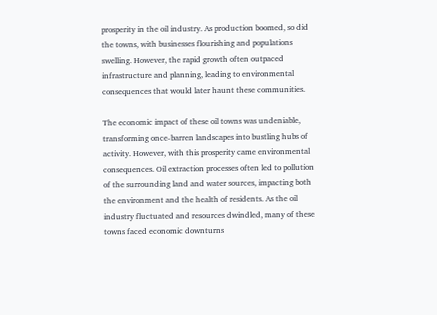prosperity in the oil industry. As production boomed, so did the towns, with businesses flourishing and populations swelling. However, the rapid growth often outpaced infrastructure and planning, leading to environmental consequences that would later haunt these communities.

The economic impact of these oil towns was undeniable, transforming once-barren landscapes into bustling hubs of activity. However, with this prosperity came environmental consequences. Oil extraction processes often led to pollution of the surrounding land and water sources, impacting both the environment and the health of residents. As the oil industry fluctuated and resources dwindled, many of these towns faced economic downturns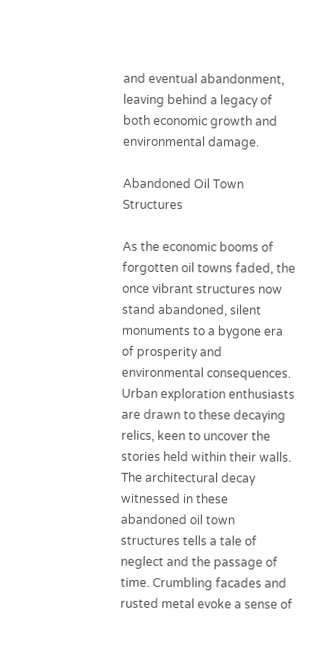and eventual abandonment, leaving behind a legacy of both economic growth and environmental damage.

Abandoned Oil Town Structures

As the economic booms of forgotten oil towns faded, the once vibrant structures now stand abandoned, silent monuments to a bygone era of prosperity and environmental consequences. Urban exploration enthusiasts are drawn to these decaying relics, keen to uncover the stories held within their walls. The architectural decay witnessed in these abandoned oil town structures tells a tale of neglect and the passage of time. Crumbling facades and rusted metal evoke a sense of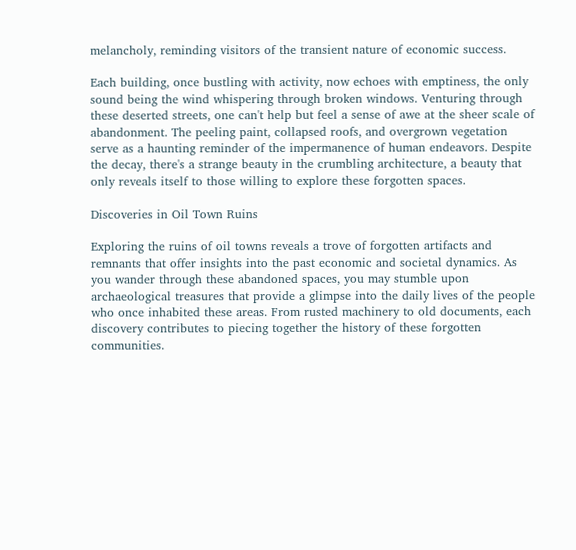melancholy, reminding visitors of the transient nature of economic success.

Each building, once bustling with activity, now echoes with emptiness, the only sound being the wind whispering through broken windows. Venturing through these deserted streets, one can't help but feel a sense of awe at the sheer scale of abandonment. The peeling paint, collapsed roofs, and overgrown vegetation serve as a haunting reminder of the impermanence of human endeavors. Despite the decay, there's a strange beauty in the crumbling architecture, a beauty that only reveals itself to those willing to explore these forgotten spaces.

Discoveries in Oil Town Ruins

Exploring the ruins of oil towns reveals a trove of forgotten artifacts and remnants that offer insights into the past economic and societal dynamics. As you wander through these abandoned spaces, you may stumble upon archaeological treasures that provide a glimpse into the daily lives of the people who once inhabited these areas. From rusted machinery to old documents, each discovery contributes to piecing together the history of these forgotten communities.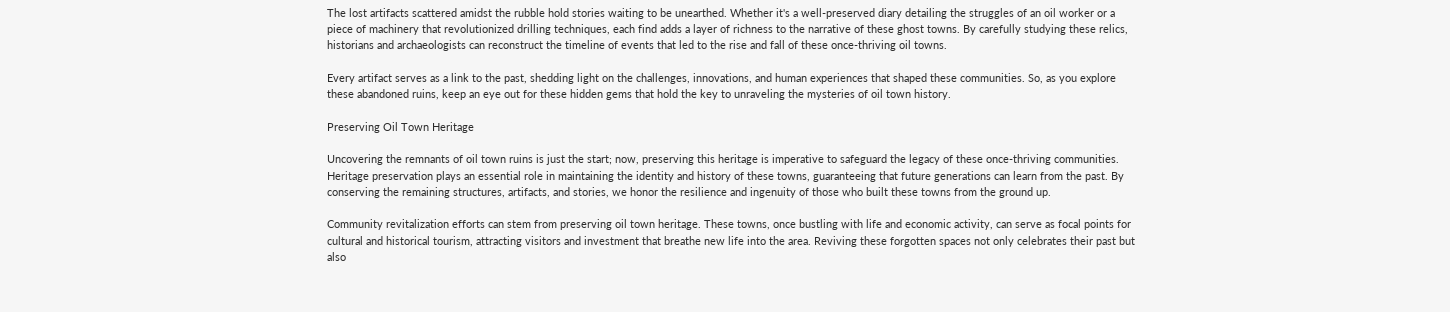The lost artifacts scattered amidst the rubble hold stories waiting to be unearthed. Whether it's a well-preserved diary detailing the struggles of an oil worker or a piece of machinery that revolutionized drilling techniques, each find adds a layer of richness to the narrative of these ghost towns. By carefully studying these relics, historians and archaeologists can reconstruct the timeline of events that led to the rise and fall of these once-thriving oil towns.

Every artifact serves as a link to the past, shedding light on the challenges, innovations, and human experiences that shaped these communities. So, as you explore these abandoned ruins, keep an eye out for these hidden gems that hold the key to unraveling the mysteries of oil town history.

Preserving Oil Town Heritage

Uncovering the remnants of oil town ruins is just the start; now, preserving this heritage is imperative to safeguard the legacy of these once-thriving communities. Heritage preservation plays an essential role in maintaining the identity and history of these towns, guaranteeing that future generations can learn from the past. By conserving the remaining structures, artifacts, and stories, we honor the resilience and ingenuity of those who built these towns from the ground up.

Community revitalization efforts can stem from preserving oil town heritage. These towns, once bustling with life and economic activity, can serve as focal points for cultural and historical tourism, attracting visitors and investment that breathe new life into the area. Reviving these forgotten spaces not only celebrates their past but also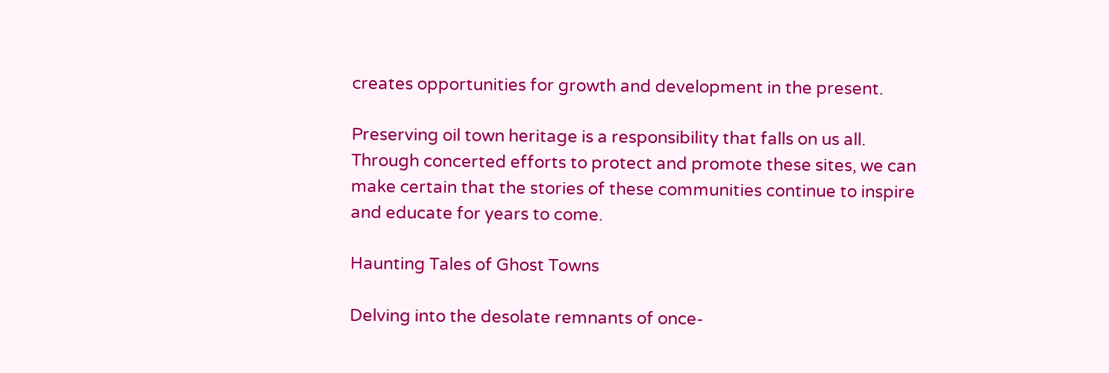creates opportunities for growth and development in the present.

Preserving oil town heritage is a responsibility that falls on us all. Through concerted efforts to protect and promote these sites, we can make certain that the stories of these communities continue to inspire and educate for years to come.

Haunting Tales of Ghost Towns

Delving into the desolate remnants of once-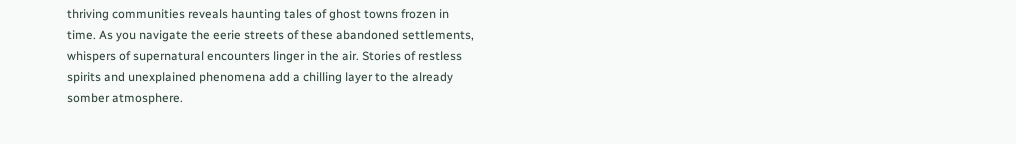thriving communities reveals haunting tales of ghost towns frozen in time. As you navigate the eerie streets of these abandoned settlements, whispers of supernatural encounters linger in the air. Stories of restless spirits and unexplained phenomena add a chilling layer to the already somber atmosphere.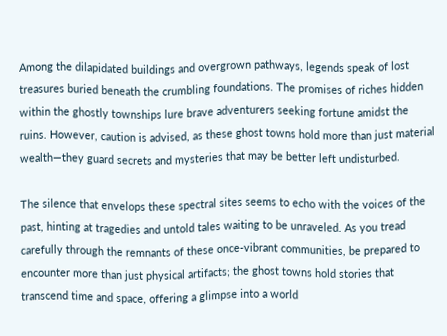Among the dilapidated buildings and overgrown pathways, legends speak of lost treasures buried beneath the crumbling foundations. The promises of riches hidden within the ghostly townships lure brave adventurers seeking fortune amidst the ruins. However, caution is advised, as these ghost towns hold more than just material wealth—they guard secrets and mysteries that may be better left undisturbed.

The silence that envelops these spectral sites seems to echo with the voices of the past, hinting at tragedies and untold tales waiting to be unraveled. As you tread carefully through the remnants of these once-vibrant communities, be prepared to encounter more than just physical artifacts; the ghost towns hold stories that transcend time and space, offering a glimpse into a world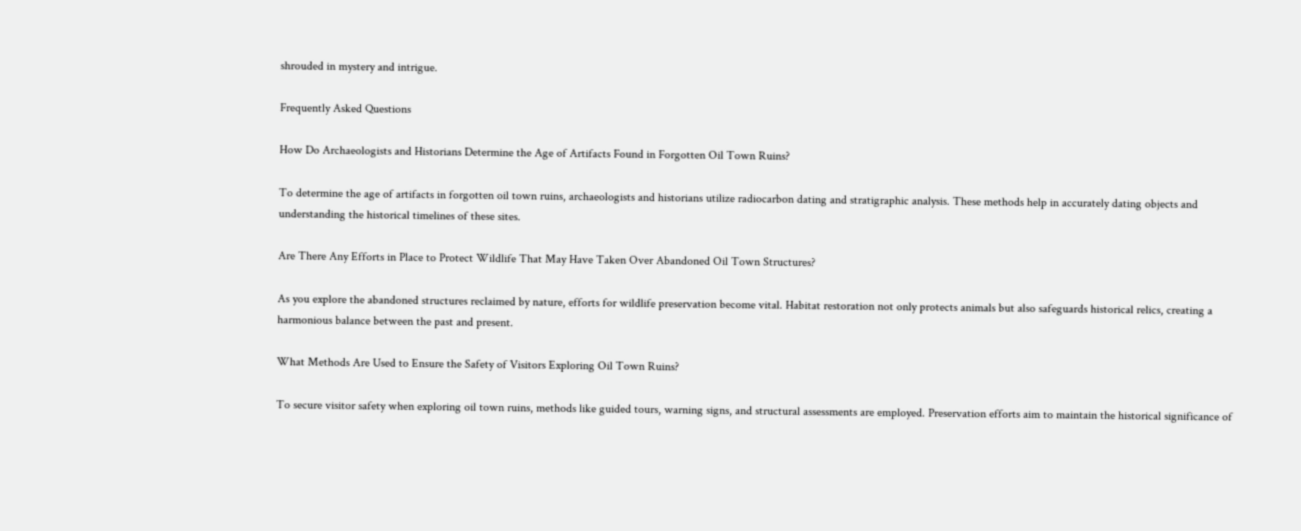shrouded in mystery and intrigue.

Frequently Asked Questions

How Do Archaeologists and Historians Determine the Age of Artifacts Found in Forgotten Oil Town Ruins?

To determine the age of artifacts in forgotten oil town ruins, archaeologists and historians utilize radiocarbon dating and stratigraphic analysis. These methods help in accurately dating objects and understanding the historical timelines of these sites.

Are There Any Efforts in Place to Protect Wildlife That May Have Taken Over Abandoned Oil Town Structures?

As you explore the abandoned structures reclaimed by nature, efforts for wildlife preservation become vital. Habitat restoration not only protects animals but also safeguards historical relics, creating a harmonious balance between the past and present.

What Methods Are Used to Ensure the Safety of Visitors Exploring Oil Town Ruins?

To secure visitor safety when exploring oil town ruins, methods like guided tours, warning signs, and structural assessments are employed. Preservation efforts aim to maintain the historical significance of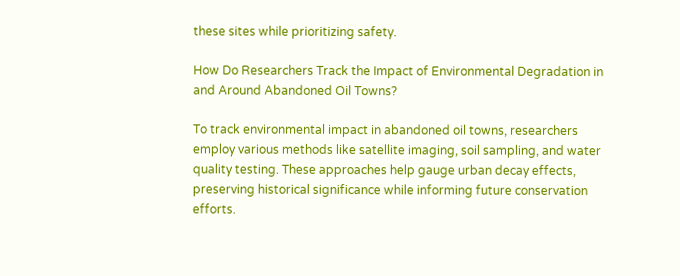these sites while prioritizing safety.

How Do Researchers Track the Impact of Environmental Degradation in and Around Abandoned Oil Towns?

To track environmental impact in abandoned oil towns, researchers employ various methods like satellite imaging, soil sampling, and water quality testing. These approaches help gauge urban decay effects, preserving historical significance while informing future conservation efforts.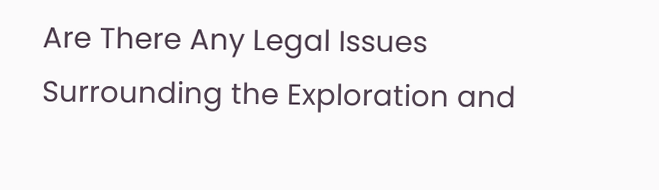Are There Any Legal Issues Surrounding the Exploration and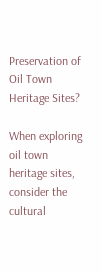Preservation of Oil Town Heritage Sites?

When exploring oil town heritage sites, consider the cultural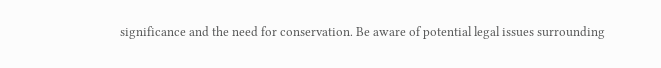significance and the need for conservation. Be aware of potential legal issues surrounding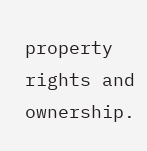property rights and ownership.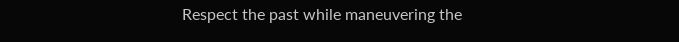Respect the past while maneuvering the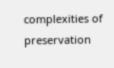complexities of preservation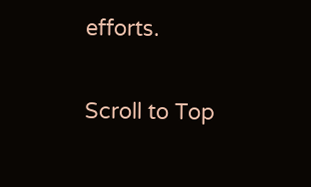efforts.

Scroll to Top